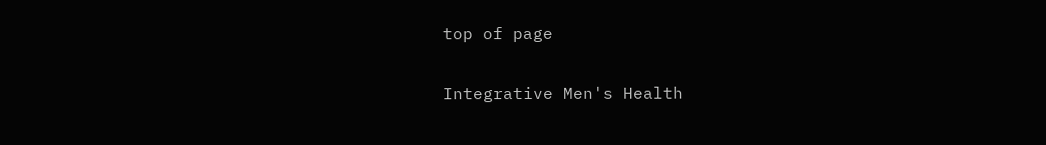top of page

Integrative Men's Health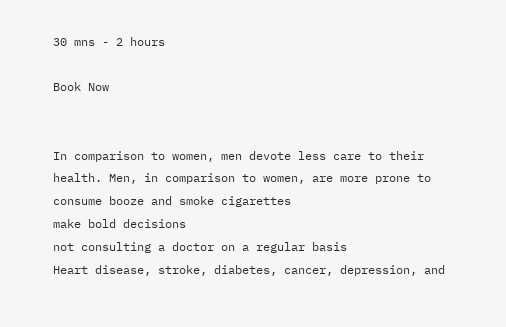30 mns - 2 hours

Book Now


In comparison to women, men devote less care to their health. Men, in comparison to women, are more prone to
consume booze and smoke cigarettes
make bold decisions
not consulting a doctor on a regular basis
Heart disease, stroke, diabetes, cancer, depression, and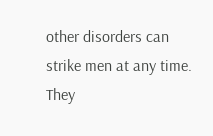other disorders can strike men at any time. They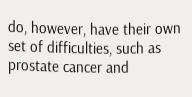do, however, have their own set of difficulties, such as prostate cancer and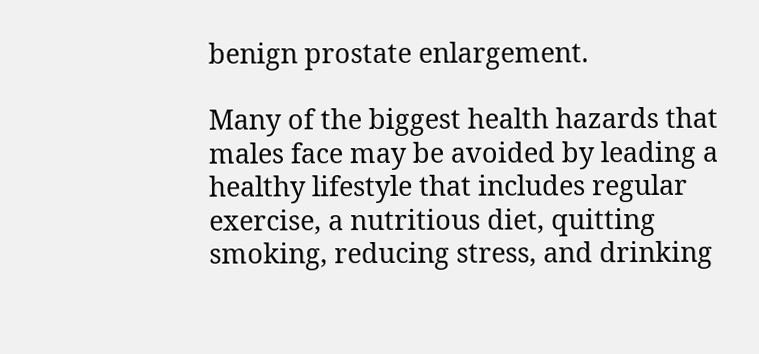benign prostate enlargement.

Many of the biggest health hazards that males face may be avoided by leading a healthy lifestyle that includes regular exercise, a nutritious diet, quitting smoking, reducing stress, and drinking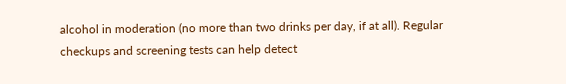alcohol in moderation (no more than two drinks per day, if at all). Regular checkups and screening tests can help detect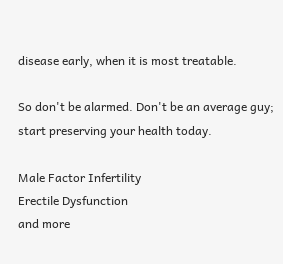disease early, when it is most treatable.

So don't be alarmed. Don't be an average guy; start preserving your health today.

Male Factor Infertility
Erectile Dysfunction
and more